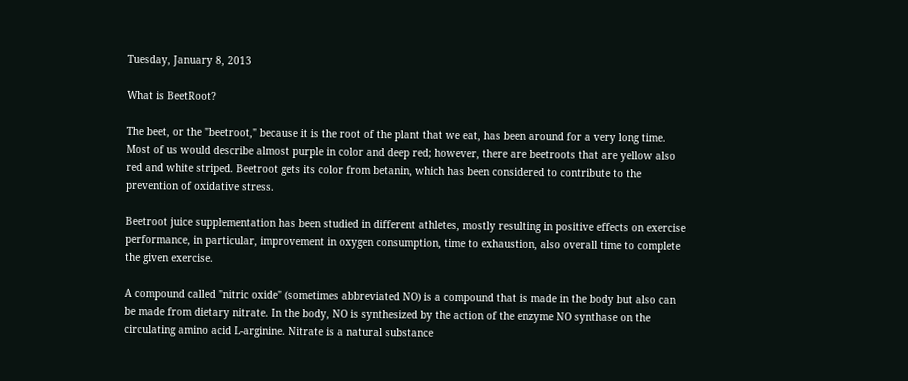Tuesday, January 8, 2013

What is BeetRoot?

The beet, or the "beetroot," because it is the root of the plant that we eat, has been around for a very long time. Most of us would describe almost purple in color and deep red; however, there are beetroots that are yellow also red and white striped. Beetroot gets its color from betanin, which has been considered to contribute to the prevention of oxidative stress.

Beetroot juice supplementation has been studied in different athletes, mostly resulting in positive effects on exercise performance, in particular, improvement in oxygen consumption, time to exhaustion, also overall time to complete the given exercise.

A compound called "nitric oxide" (sometimes abbreviated NO) is a compound that is made in the body but also can be made from dietary nitrate. In the body, NO is synthesized by the action of the enzyme NO synthase on the circulating amino acid L-arginine. Nitrate is a natural substance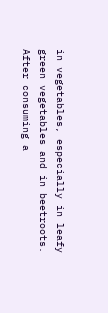in vegetables, especially in leafy green vegetables and in beetroots. After consuming a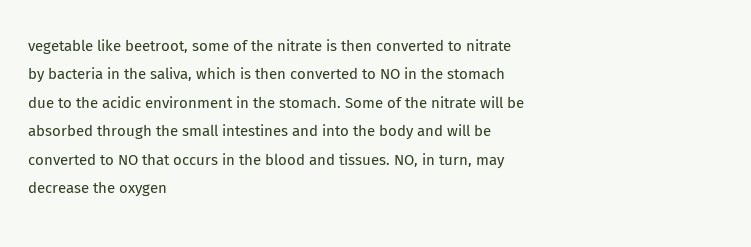vegetable like beetroot, some of the nitrate is then converted to nitrate by bacteria in the saliva, which is then converted to NO in the stomach due to the acidic environment in the stomach. Some of the nitrate will be absorbed through the small intestines and into the body and will be converted to NO that occurs in the blood and tissues. NO, in turn, may decrease the oxygen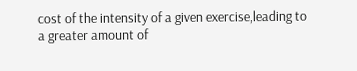cost of the intensity of a given exercise,leading to a greater amount of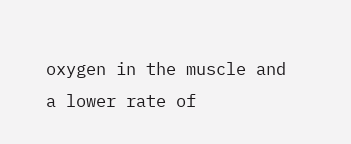oxygen in the muscle and a lower rate of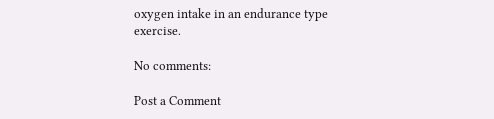oxygen intake in an endurance type exercise.

No comments:

Post a Comment